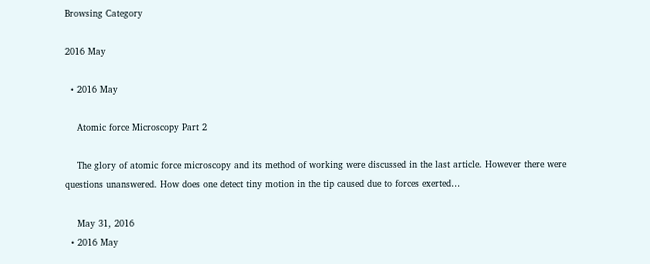Browsing Category

2016 May

  • 2016 May

    Atomic force Microscopy Part 2

    The glory of atomic force microscopy and its method of working were discussed in the last article. However there were questions unanswered. How does one detect tiny motion in the tip caused due to forces exerted…

    May 31, 2016
  • 2016 May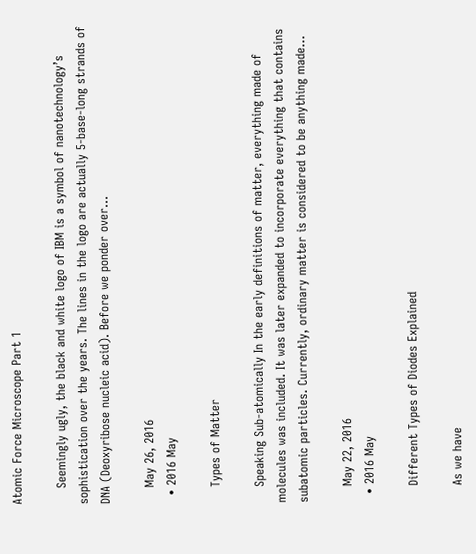Atomic Force Microscope Part 1

    Seemingly ugly, the black and white logo of IBM is a symbol of nanotechnology’s sophistication over the years. The lines in the logo are actually 5-base-long strands of DNA (Deoxyribose nucleic acid). Before we ponder over…

    May 26, 2016
  • 2016 May

    Types of Matter

    Speaking Sub-atomically In the early definitions of matter, everything made of molecules was included. It was later expanded to incorporate everything that contains subatomic particles. Currently, ordinary matter is considered to be anything made…

    May 22, 2016
  • 2016 May

    Different Types of Diodes Explained

    As we have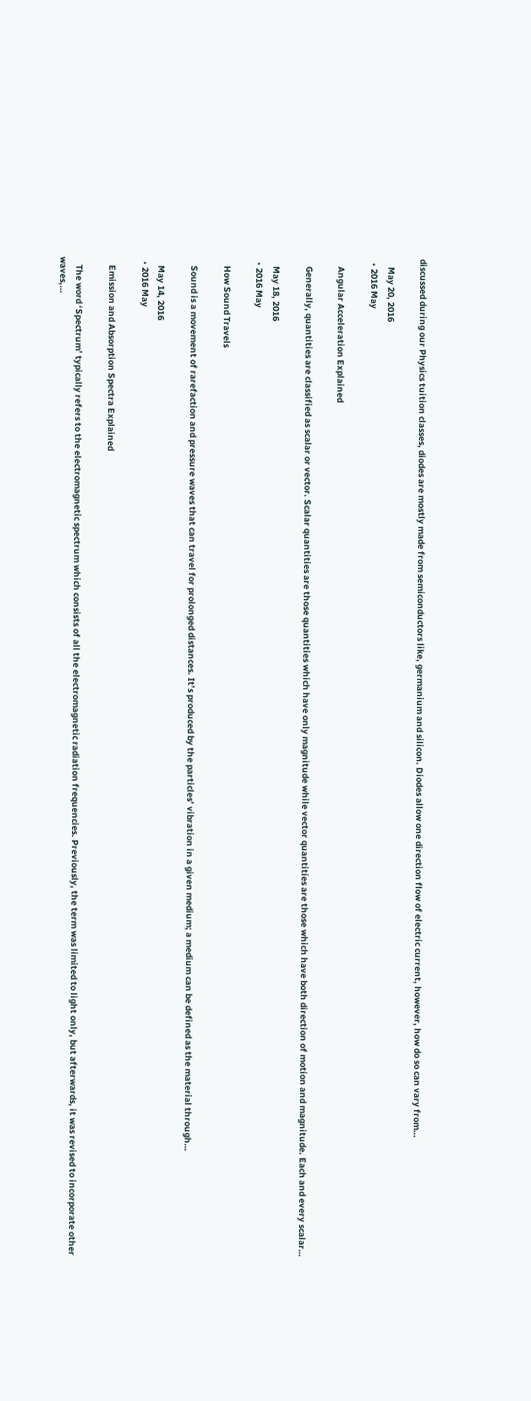discussed during our Physics tuition classes, diodes are mostly made from semiconductors like, germanium and silicon. Diodes allow one direction flow of electric current, however, how do so can vary from…

    May 20, 2016
  • 2016 May

    Angular Acceleration Explained

    Generally, quantities are classified as scalar or vector. Scalar quantities are those quantities which have only magnitude while vector quantities are those which have both direction of motion and magnitude. Each and every scalar…

    May 18, 2016
  • 2016 May

    How Sound Travels

    Sound is a movement of rarefaction and pressure waves that can travel for prolonged distances. It’s produced by the particles’ vibration in a given medium; a medium can be defined as the material through…

    May 14, 2016
  • 2016 May

    Emission and Absorption Spectra Explained

    The word ‘Spectrum’ typically refers to the electromagnetic spectrum which consists of all the electromagnetic radiation frequencies. Previously, the term was limited to light only, but afterwards, it was revised to incorporate other waves,…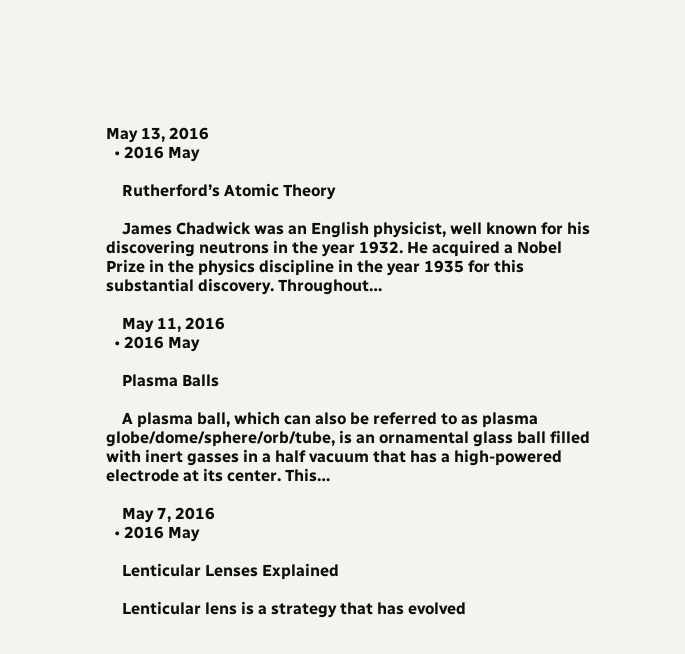May 13, 2016
  • 2016 May

    Rutherford’s Atomic Theory

    James Chadwick was an English physicist, well known for his discovering neutrons in the year 1932. He acquired a Nobel Prize in the physics discipline in the year 1935 for this substantial discovery. Throughout…

    May 11, 2016
  • 2016 May

    Plasma Balls

    A plasma ball, which can also be referred to as plasma globe/dome/sphere/orb/tube, is an ornamental glass ball filled with inert gasses in a half vacuum that has a high-powered electrode at its center. This…

    May 7, 2016
  • 2016 May

    Lenticular Lenses Explained

    Lenticular lens is a strategy that has evolved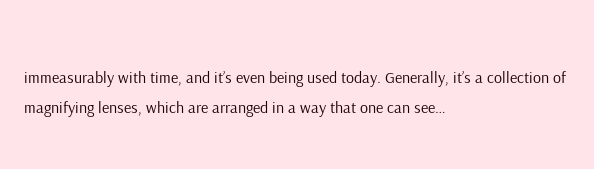immeasurably with time, and it’s even being used today. Generally, it’s a collection of magnifying lenses, which are arranged in a way that one can see…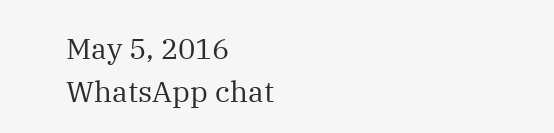May 5, 2016
WhatsApp chat